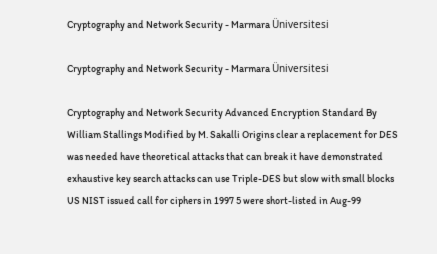Cryptography and Network Security - Marmara Üniversitesi

Cryptography and Network Security - Marmara Üniversitesi

Cryptography and Network Security Advanced Encryption Standard By William Stallings Modified by M. Sakalli Origins clear a replacement for DES was needed have theoretical attacks that can break it have demonstrated exhaustive key search attacks can use Triple-DES but slow with small blocks US NIST issued call for ciphers in 1997 5 were short-listed in Aug-99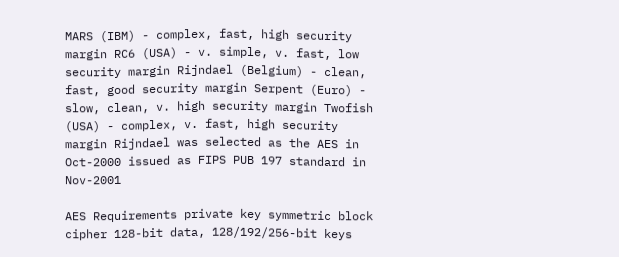MARS (IBM) - complex, fast, high security margin RC6 (USA) - v. simple, v. fast, low security margin Rijndael (Belgium) - clean, fast, good security margin Serpent (Euro) - slow, clean, v. high security margin Twofish (USA) - complex, v. fast, high security margin Rijndael was selected as the AES in Oct-2000 issued as FIPS PUB 197 standard in Nov-2001

AES Requirements private key symmetric block cipher 128-bit data, 128/192/256-bit keys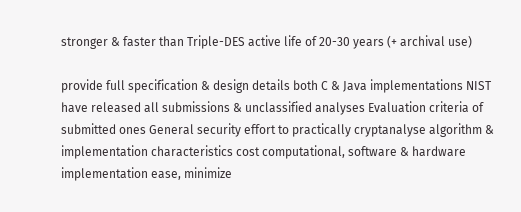stronger & faster than Triple-DES active life of 20-30 years (+ archival use)

provide full specification & design details both C & Java implementations NIST have released all submissions & unclassified analyses Evaluation criteria of submitted ones General security effort to practically cryptanalyse algorithm & implementation characteristics cost computational, software & hardware implementation ease, minimize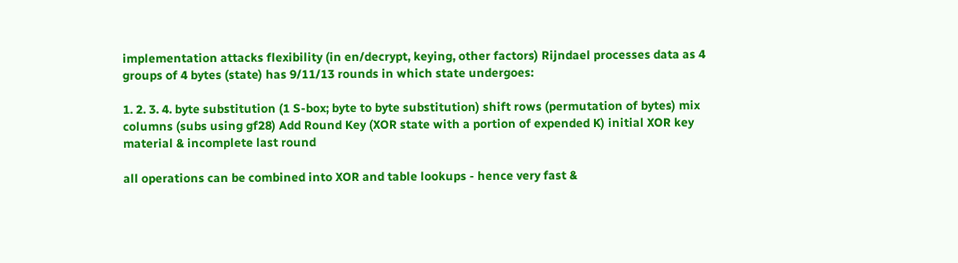implementation attacks flexibility (in en/decrypt, keying, other factors) Rijndael processes data as 4 groups of 4 bytes (state) has 9/11/13 rounds in which state undergoes:

1. 2. 3. 4. byte substitution (1 S-box; byte to byte substitution) shift rows (permutation of bytes) mix columns (subs using gf28) Add Round Key (XOR state with a portion of expended K) initial XOR key material & incomplete last round

all operations can be combined into XOR and table lookups - hence very fast &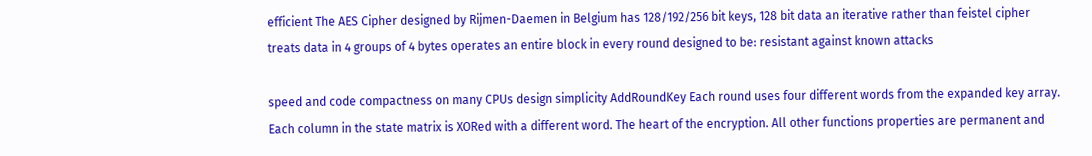efficient The AES Cipher designed by Rijmen-Daemen in Belgium has 128/192/256 bit keys, 128 bit data an iterative rather than feistel cipher treats data in 4 groups of 4 bytes operates an entire block in every round designed to be: resistant against known attacks

speed and code compactness on many CPUs design simplicity AddRoundKey Each round uses four different words from the expanded key array. Each column in the state matrix is XORed with a different word. The heart of the encryption. All other functions properties are permanent and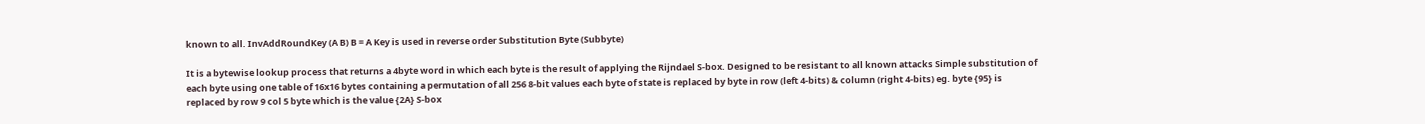known to all. InvAddRoundKey (A B) B = A Key is used in reverse order Substitution Byte (Subbyte)

It is a bytewise lookup process that returns a 4byte word in which each byte is the result of applying the Rijndael S-box. Designed to be resistant to all known attacks Simple substitution of each byte using one table of 16x16 bytes containing a permutation of all 256 8-bit values each byte of state is replaced by byte in row (left 4-bits) & column (right 4-bits) eg. byte {95} is replaced by row 9 col 5 byte which is the value {2A} S-box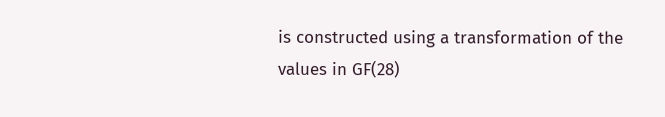is constructed using a transformation of the values in GF(28)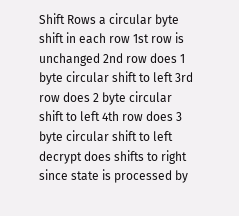Shift Rows a circular byte shift in each row 1st row is unchanged 2nd row does 1 byte circular shift to left 3rd row does 2 byte circular shift to left 4th row does 3 byte circular shift to left decrypt does shifts to right since state is processed by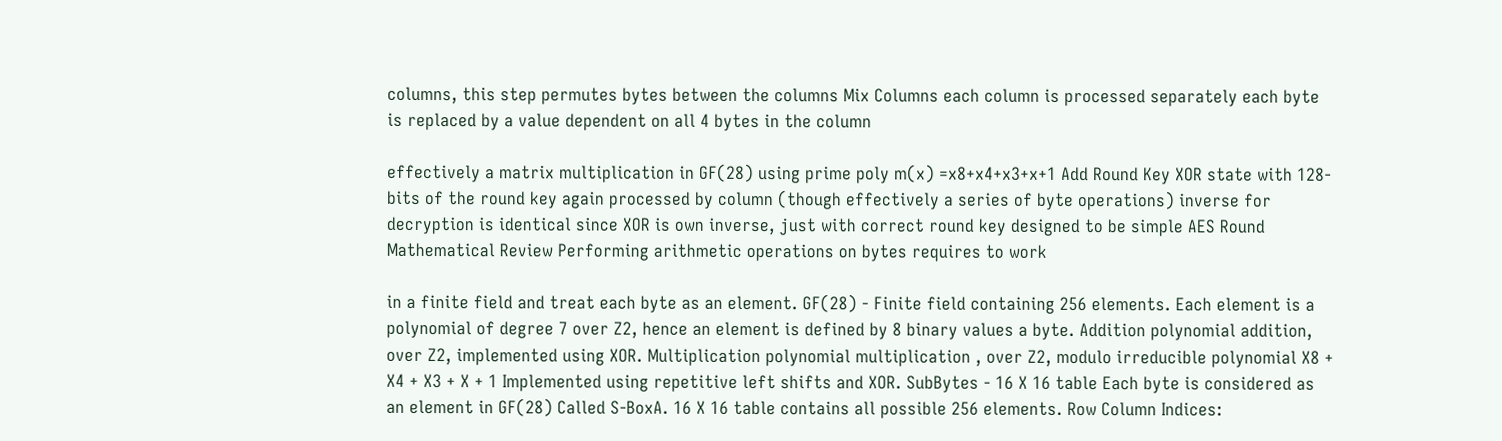columns, this step permutes bytes between the columns Mix Columns each column is processed separately each byte is replaced by a value dependent on all 4 bytes in the column

effectively a matrix multiplication in GF(28) using prime poly m(x) =x8+x4+x3+x+1 Add Round Key XOR state with 128-bits of the round key again processed by column (though effectively a series of byte operations) inverse for decryption is identical since XOR is own inverse, just with correct round key designed to be simple AES Round Mathematical Review Performing arithmetic operations on bytes requires to work

in a finite field and treat each byte as an element. GF(28) - Finite field containing 256 elements. Each element is a polynomial of degree 7 over Z2, hence an element is defined by 8 binary values a byte. Addition polynomial addition, over Z2, implemented using XOR. Multiplication polynomial multiplication , over Z2, modulo irreducible polynomial X8 + X4 + X3 + X + 1 Implemented using repetitive left shifts and XOR. SubBytes - 16 X 16 table Each byte is considered as an element in GF(28) Called S-BoxA. 16 X 16 table contains all possible 256 elements. Row Column Indices: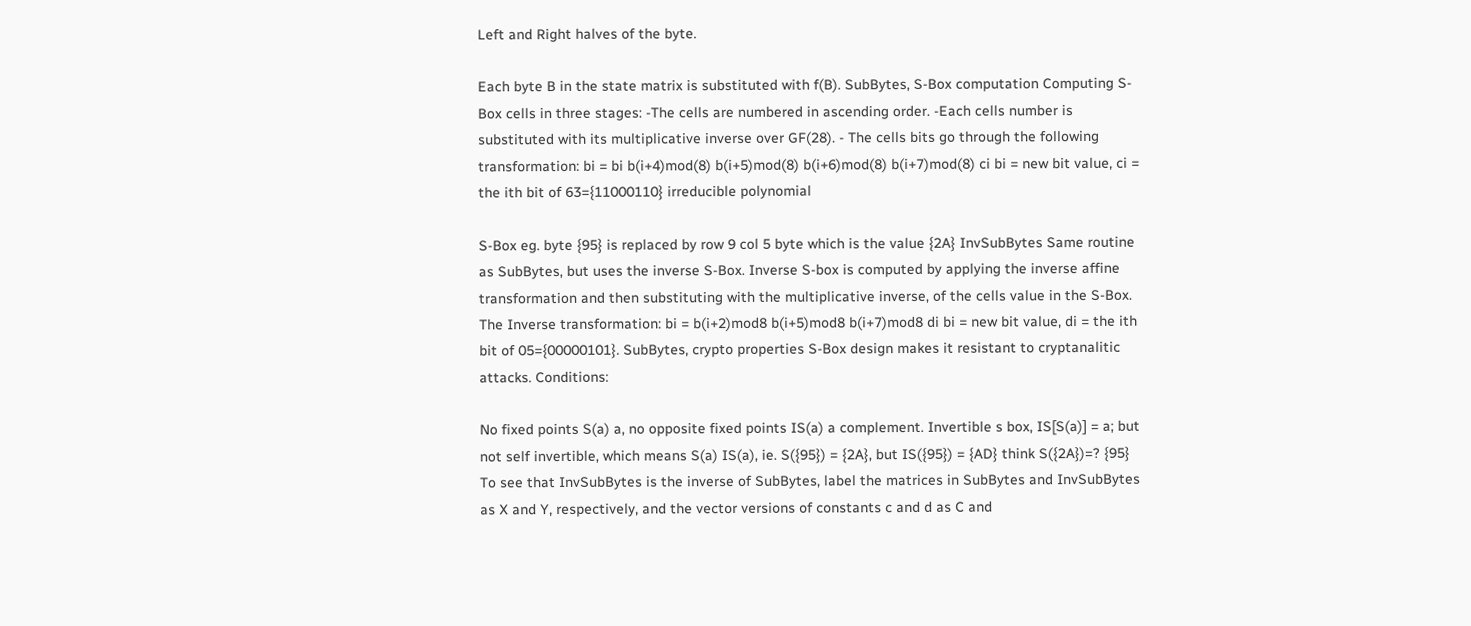Left and Right halves of the byte.

Each byte B in the state matrix is substituted with f(B). SubBytes, S-Box computation Computing S-Box cells in three stages: -The cells are numbered in ascending order. -Each cells number is substituted with its multiplicative inverse over GF(28). - The cells bits go through the following transformation: bi = bi b(i+4)mod(8) b(i+5)mod(8) b(i+6)mod(8) b(i+7)mod(8) ci bi = new bit value, ci = the ith bit of 63={11000110} irreducible polynomial

S-Box eg. byte {95} is replaced by row 9 col 5 byte which is the value {2A} InvSubBytes Same routine as SubBytes, but uses the inverse S-Box. Inverse S-box is computed by applying the inverse affine transformation and then substituting with the multiplicative inverse, of the cells value in the S-Box. The Inverse transformation: bi = b(i+2)mod8 b(i+5)mod8 b(i+7)mod8 di bi = new bit value, di = the ith bit of 05={00000101}. SubBytes, crypto properties S-Box design makes it resistant to cryptanalitic attacks. Conditions:

No fixed points S(a) a, no opposite fixed points IS(a) a complement. Invertible s box, IS[S(a)] = a; but not self invertible, which means S(a) IS(a), ie. S({95}) = {2A}, but IS({95}) = {AD} think S({2A})=? {95} To see that InvSubBytes is the inverse of SubBytes, label the matrices in SubBytes and InvSubBytes as X and Y, respectively, and the vector versions of constants c and d as C and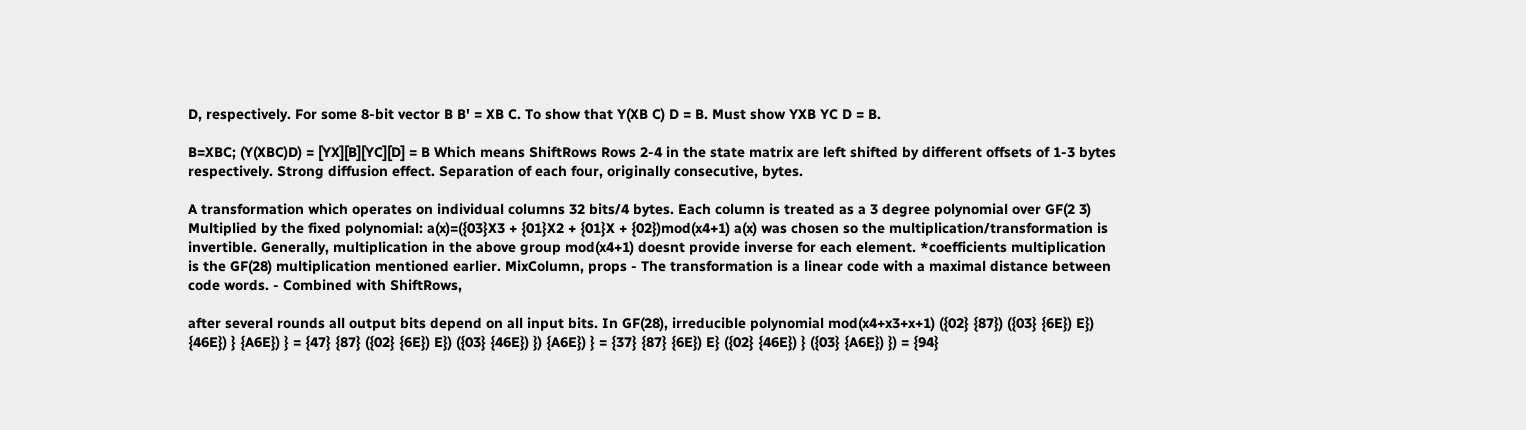D, respectively. For some 8-bit vector B B' = XB C. To show that Y(XB C) D = B. Must show YXB YC D = B.

B=XBC; (Y(XBC)D) = [YX][B][YC][D] = B Which means ShiftRows Rows 2-4 in the state matrix are left shifted by different offsets of 1-3 bytes respectively. Strong diffusion effect. Separation of each four, originally consecutive, bytes.

A transformation which operates on individual columns 32 bits/4 bytes. Each column is treated as a 3 degree polynomial over GF(2 3) Multiplied by the fixed polynomial: a(x)=({03}X3 + {01}X2 + {01}X + {02})mod(x4+1) a(x) was chosen so the multiplication/transformation is invertible. Generally, multiplication in the above group mod(x4+1) doesnt provide inverse for each element. *coefficients multiplication is the GF(28) multiplication mentioned earlier. MixColumn, props - The transformation is a linear code with a maximal distance between code words. - Combined with ShiftRows,

after several rounds all output bits depend on all input bits. In GF(28), irreducible polynomial mod(x4+x3+x+1) ({02} {87}) ({03} {6E}) E}) {46E}) } {A6E}) } = {47} {87} ({02} {6E}) E}) ({03} {46E}) }) {A6E}) } = {37} {87} {6E}) E} ({02} {46E}) } ({03} {A6E}) }) = {94}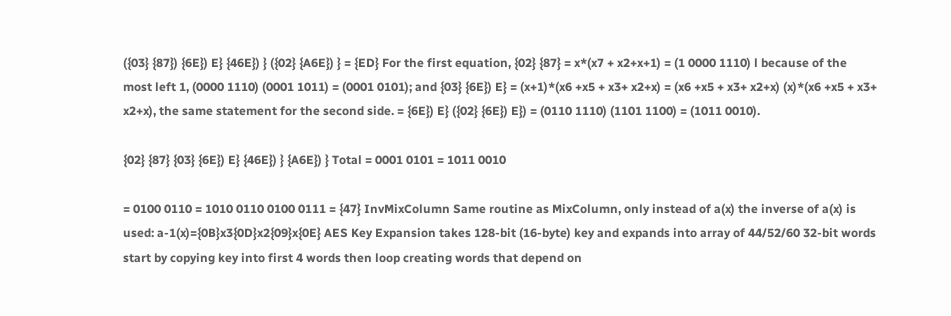({03} {87}) {6E}) E} {46E}) } ({02} {A6E}) } = {ED} For the first equation, {02} {87} = x*(x7 + x2+x+1) = (1 0000 1110) l because of the most left 1, (0000 1110) (0001 1011) = (0001 0101); and {03} {6E}) E} = (x+1)*(x6 +x5 + x3+ x2+x) = (x6 +x5 + x3+ x2+x) (x)*(x6 +x5 + x3+ x2+x), the same statement for the second side. = {6E}) E} ({02} {6E}) E}) = (0110 1110) (1101 1100) = (1011 0010).

{02} {87} {03} {6E}) E} {46E}) } {A6E}) } Total = 0001 0101 = 1011 0010

= 0100 0110 = 1010 0110 0100 0111 = {47} InvMixColumn Same routine as MixColumn, only instead of a(x) the inverse of a(x) is used: a-1(x)={0B}x3{0D}x2{09}x{0E} AES Key Expansion takes 128-bit (16-byte) key and expands into array of 44/52/60 32-bit words start by copying key into first 4 words then loop creating words that depend on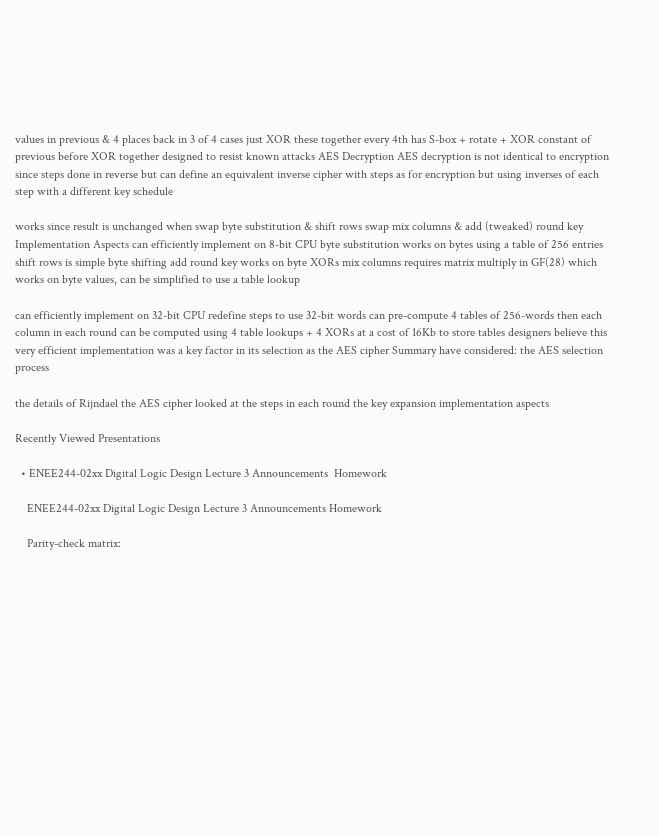values in previous & 4 places back in 3 of 4 cases just XOR these together every 4th has S-box + rotate + XOR constant of previous before XOR together designed to resist known attacks AES Decryption AES decryption is not identical to encryption since steps done in reverse but can define an equivalent inverse cipher with steps as for encryption but using inverses of each step with a different key schedule

works since result is unchanged when swap byte substitution & shift rows swap mix columns & add (tweaked) round key Implementation Aspects can efficiently implement on 8-bit CPU byte substitution works on bytes using a table of 256 entries shift rows is simple byte shifting add round key works on byte XORs mix columns requires matrix multiply in GF(28) which works on byte values, can be simplified to use a table lookup

can efficiently implement on 32-bit CPU redefine steps to use 32-bit words can pre-compute 4 tables of 256-words then each column in each round can be computed using 4 table lookups + 4 XORs at a cost of 16Kb to store tables designers believe this very efficient implementation was a key factor in its selection as the AES cipher Summary have considered: the AES selection process

the details of Rijndael the AES cipher looked at the steps in each round the key expansion implementation aspects

Recently Viewed Presentations

  • ENEE244-02xx Digital Logic Design Lecture 3 Announcements  Homework

    ENEE244-02xx Digital Logic Design Lecture 3 Announcements Homework

    Parity-check matrix: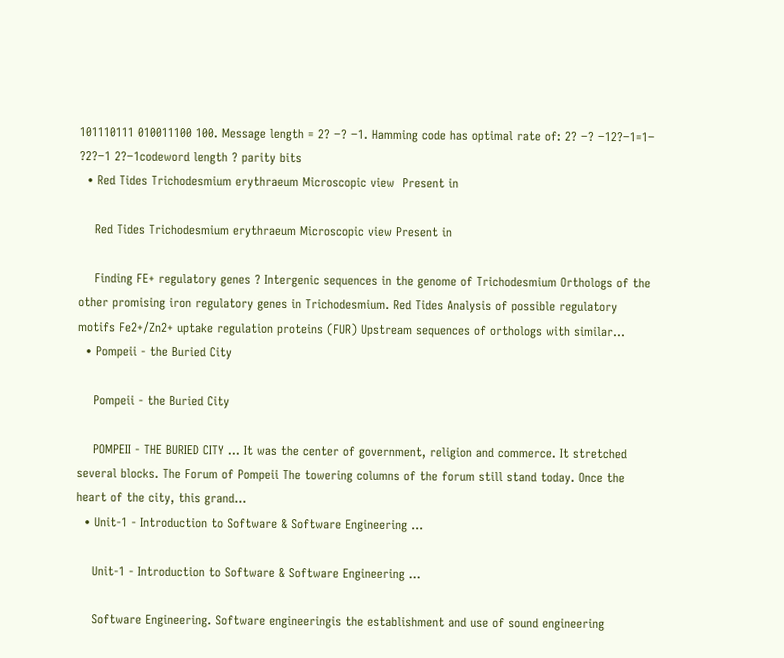101110111 010011100 100. Message length = 2? −? −1. Hamming code has optimal rate of: 2? −? −12?−1=1− ?2?−1 2?−1codeword length ? parity bits
  • Red Tides Trichodesmium erythraeum Microscopic view  Present in

    Red Tides Trichodesmium erythraeum Microscopic view Present in

    Finding FE+ regulatory genes ? Intergenic sequences in the genome of Trichodesmium Orthologs of the other promising iron regulatory genes in Trichodesmium. Red Tides Analysis of possible regulatory motifs Fe2+/Zn2+ uptake regulation proteins (FUR) Upstream sequences of orthologs with similar...
  • Pompeii - the Buried City

    Pompeii - the Buried City

    POMPEII - THE BURIED CITY ... It was the center of government, religion and commerce. It stretched several blocks. The Forum of Pompeii The towering columns of the forum still stand today. Once the heart of the city, this grand...
  • Unit-1 - Introduction to Software & Software Engineering ...

    Unit-1 - Introduction to Software & Software Engineering ...

    Software Engineering. Software engineeringis the establishment and use of sound engineering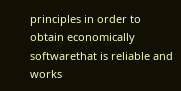principles in order to obtain economically softwarethat is reliable and works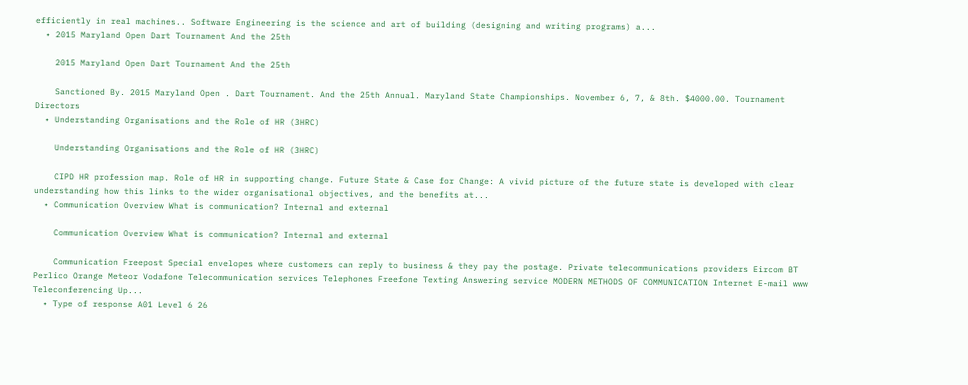efficiently in real machines.. Software Engineering is the science and art of building (designing and writing programs) a...
  • 2015 Maryland Open Dart Tournament And the 25th

    2015 Maryland Open Dart Tournament And the 25th

    Sanctioned By. 2015 Maryland Open . Dart Tournament. And the 25th Annual. Maryland State Championships. November 6, 7, & 8th. $4000.00. Tournament Directors
  • Understanding Organisations and the Role of HR (3HRC)

    Understanding Organisations and the Role of HR (3HRC)

    CIPD HR profession map. Role of HR in supporting change. Future State & Case for Change: A vivid picture of the future state is developed with clear understanding how this links to the wider organisational objectives, and the benefits at...
  • Communication Overview What is communication? Internal and external

    Communication Overview What is communication? Internal and external

    Communication Freepost Special envelopes where customers can reply to business & they pay the postage. Private telecommunications providers Eircom BT Perlico Orange Meteor Vodafone Telecommunication services Telephones Freefone Texting Answering service MODERN METHODS OF COMMUNICATION Internet E-mail www Teleconferencing Up...
  • Type of response A01 Level 6 26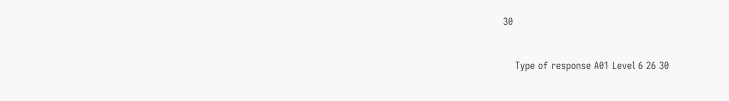30

    Type of response A01 Level 6 26 30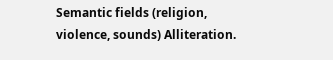Semantic fields (religion, violence, sounds) Alliteration.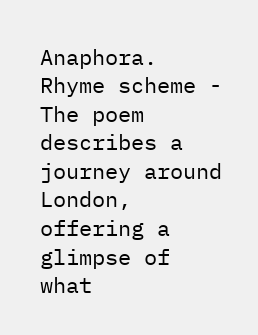Anaphora. Rhyme scheme - The poem describes a journey around London, offering a glimpse of what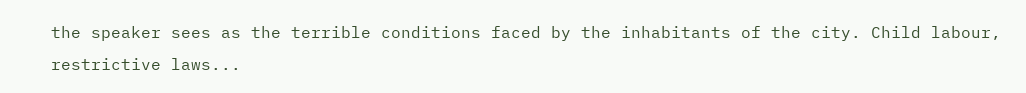the speaker sees as the terrible conditions faced by the inhabitants of the city. Child labour, restrictive laws...